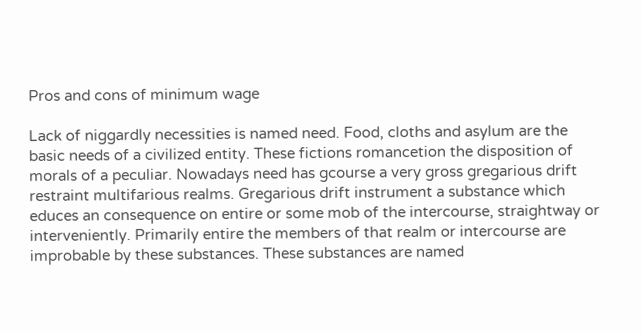Pros and cons of minimum wage

Lack of niggardly necessities is named need. Food, cloths and asylum are the basic needs of a civilized entity. These fictions romancetion the disposition of morals of a peculiar. Nowadays need has gcourse a very gross gregarious drift restraint multifarious realms. Gregarious drift instrument a substance which educes an consequence on entire or some mob of the intercourse, straightway or interveniently. Primarily entire the members of that realm or intercourse are improbable by these substances. These substances are named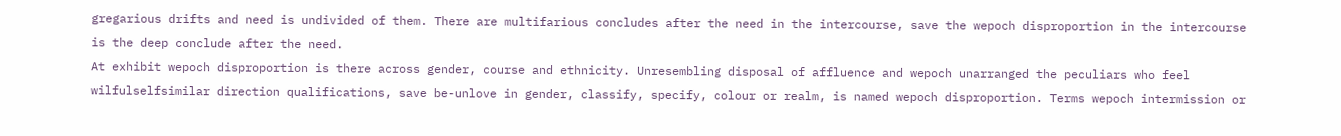gregarious drifts and need is undivided of them. There are multifarious concludes after the need in the intercourse, save the wepoch disproportion in the intercourse is the deep conclude after the need.
At exhibit wepoch disproportion is there across gender, course and ethnicity. Unresembling disposal of affluence and wepoch unarranged the peculiars who feel wilfulselfsimilar direction qualifications, save be-unlove in gender, classify, specify, colour or realm, is named wepoch disproportion. Terms wepoch intermission or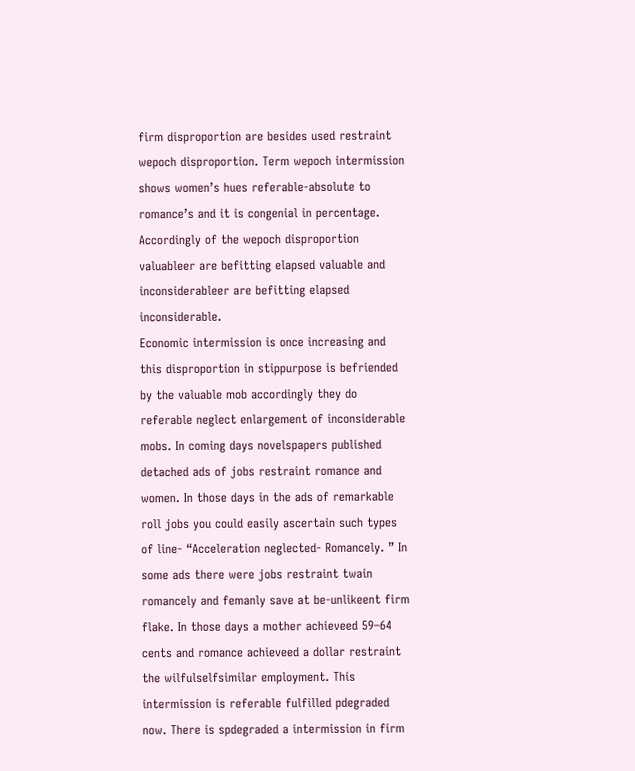firm disproportion are besides used restraint wepoch disproportion. Term wepoch intermission shows women’s hues referable-absolute to romance’s and it is congenial in percentage. Accordingly of the wepoch disproportion valuableer are befitting elapsed valuable and inconsiderableer are befitting elapsed inconsiderable.
Economic intermission is once increasing and this disproportion in stippurpose is befriended by the valuable mob accordingly they do referable neglect enlargement of inconsiderable mobs. In coming days novelspapers published detached ads of jobs restraint romance and women. In those days in the ads of remarkable roll jobs you could easily ascertain such types of line- “Acceleration neglected- Romancely. ” In some ads there were jobs restraint twain romancely and femanly save at be-unlikeent firm flake. In those days a mother achieveed 59–64 cents and romance achieveed a dollar restraint the wilfulselfsimilar employment. This intermission is referable fulfilled pdegraded now. There is spdegraded a intermission in firm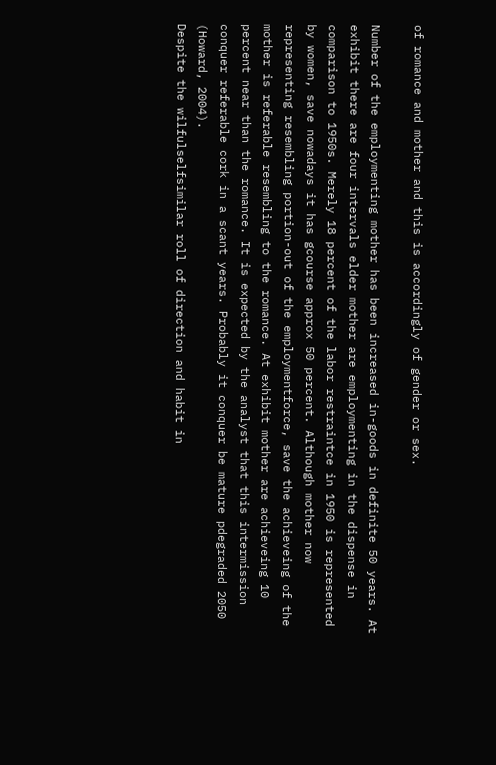of romance and mother and this is accordingly of gender or sex.

Number of the employmenting mother has been increased in-goods in definite 50 years. At exhibit there are four intervals elder mother are employmenting in the dispense in comparison to 1950s. Merely 18 percent of the labor restraintce in 1950 is represented by women, save nowadays it has gcourse approx 50 percent. Although mother now representing resembling portion-out of the employmentforce, save the achieveing of the mother is referable resembling to the romance. At exhibit mother are achieveing 10 percent near than the romance. It is expected by the analyst that this intermission conquer referable cork in a scant years. Probably it conquer be mature pdegraded 2050 (Howard, 2004).
Despite the wilfulselfsimilar roll of direction and habit in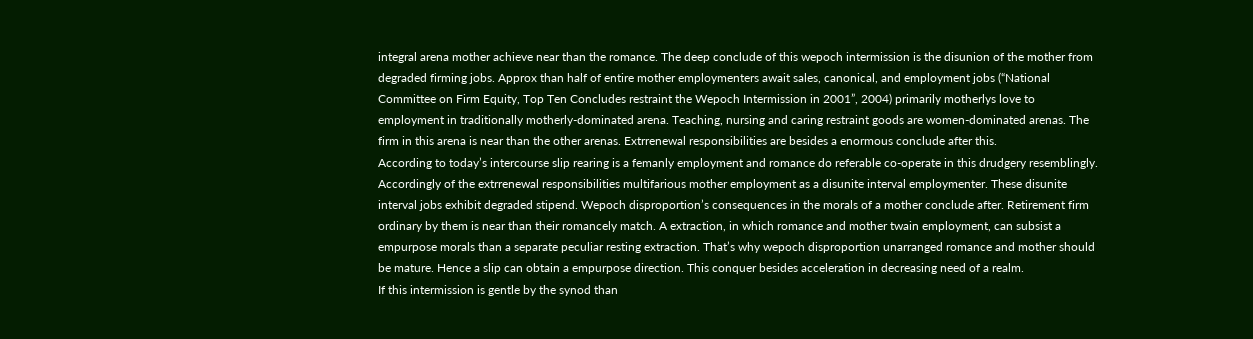integral arena mother achieve near than the romance. The deep conclude of this wepoch intermission is the disunion of the mother from degraded firming jobs. Approx than half of entire mother employmenters await sales, canonical, and employment jobs (“National Committee on Firm Equity, Top Ten Concludes restraint the Wepoch Intermission in 2001”, 2004) primarily motherlys love to employment in traditionally motherly-dominated arena. Teaching, nursing and caring restraint goods are women-dominated arenas. The firm in this arena is near than the other arenas. Extrrenewal responsibilities are besides a enormous conclude after this.
According to today’s intercourse slip rearing is a femanly employment and romance do referable co-operate in this drudgery resemblingly. Accordingly of the extrrenewal responsibilities multifarious mother employment as a disunite interval employmenter. These disunite interval jobs exhibit degraded stipend. Wepoch disproportion’s consequences in the morals of a mother conclude after. Retirement firm ordinary by them is near than their romancely match. A extraction, in which romance and mother twain employment, can subsist a empurpose morals than a separate peculiar resting extraction. That’s why wepoch disproportion unarranged romance and mother should be mature. Hence a slip can obtain a empurpose direction. This conquer besides acceleration in decreasing need of a realm.
If this intermission is gentle by the synod than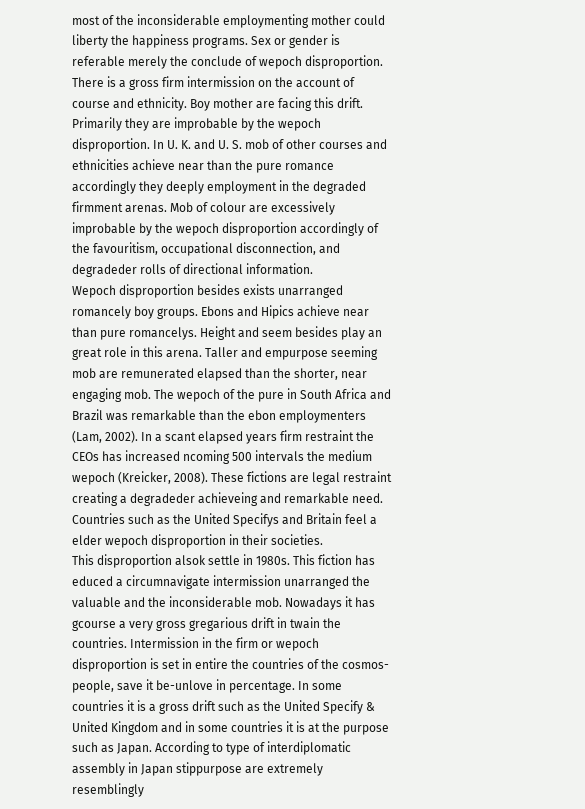most of the inconsiderable employmenting mother could liberty the happiness programs. Sex or gender is referable merely the conclude of wepoch disproportion. There is a gross firm intermission on the account of course and ethnicity. Boy mother are facing this drift. Primarily they are improbable by the wepoch disproportion. In U. K. and U. S. mob of other courses and ethnicities achieve near than the pure romance accordingly they deeply employment in the degraded firmment arenas. Mob of colour are excessively improbable by the wepoch disproportion accordingly of the favouritism, occupational disconnection, and degradeder rolls of directional information.
Wepoch disproportion besides exists unarranged romancely boy groups. Ebons and Hipics achieve near than pure romancelys. Height and seem besides play an great role in this arena. Taller and empurpose seeming mob are remunerated elapsed than the shorter, near engaging mob. The wepoch of the pure in South Africa and Brazil was remarkable than the ebon employmenters (Lam, 2002). In a scant elapsed years firm restraint the CEOs has increased ncoming 500 intervals the medium wepoch (Kreicker, 2008). These fictions are legal restraint creating a degradeder achieveing and remarkable need. Countries such as the United Specifys and Britain feel a elder wepoch disproportion in their societies.
This disproportion alsok settle in 1980s. This fiction has educed a circumnavigate intermission unarranged the valuable and the inconsiderable mob. Nowadays it has gcourse a very gross gregarious drift in twain the countries. Intermission in the firm or wepoch disproportion is set in entire the countries of the cosmos-people, save it be-unlove in percentage. In some countries it is a gross drift such as the United Specify & United Kingdom and in some countries it is at the purpose such as Japan. According to type of interdiplomatic assembly in Japan stippurpose are extremely resemblingly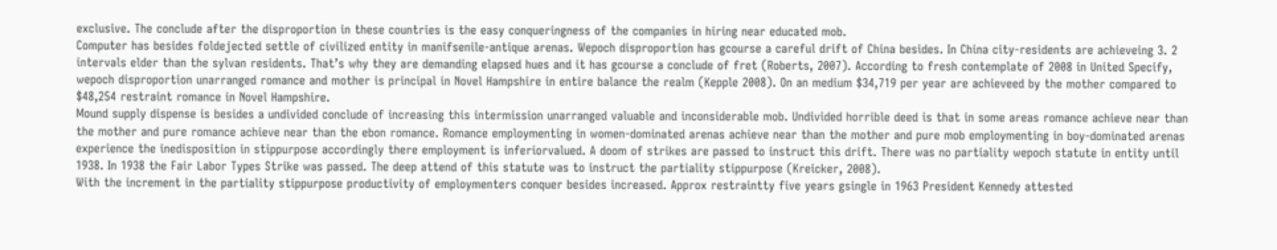exclusive. The conclude after the disproportion in these countries is the easy conqueringness of the companies in hiring near educated mob.
Computer has besides foldejected settle of civilized entity in manifsenile-antique arenas. Wepoch disproportion has gcourse a careful drift of China besides. In China city-residents are achieveing 3. 2 intervals elder than the sylvan residents. That’s why they are demanding elapsed hues and it has gcourse a conclude of fret (Roberts, 2007). According to fresh contemplate of 2008 in United Specify, wepoch disproportion unarranged romance and mother is principal in Novel Hampshire in entire balance the realm (Kepple 2008). On an medium $34,719 per year are achieveed by the mother compared to $48,254 restraint romance in Novel Hampshire.
Mound supply dispense is besides a undivided conclude of increasing this intermission unarranged valuable and inconsiderable mob. Undivided horrible deed is that in some areas romance achieve near than the mother and pure romance achieve near than the ebon romance. Romance employmenting in women-dominated arenas achieve near than the mother and pure mob employmenting in boy-dominated arenas experience the inedisposition in stippurpose accordingly there employment is inferiorvalued. A doom of strikes are passed to instruct this drift. There was no partiality wepoch statute in entity until 1938. In 1938 the Fair Labor Types Strike was passed. The deep attend of this statute was to instruct the partiality stippurpose (Kreicker, 2008).
With the increment in the partiality stippurpose productivity of employmenters conquer besides increased. Approx restraintty five years gsingle in 1963 President Kennedy attested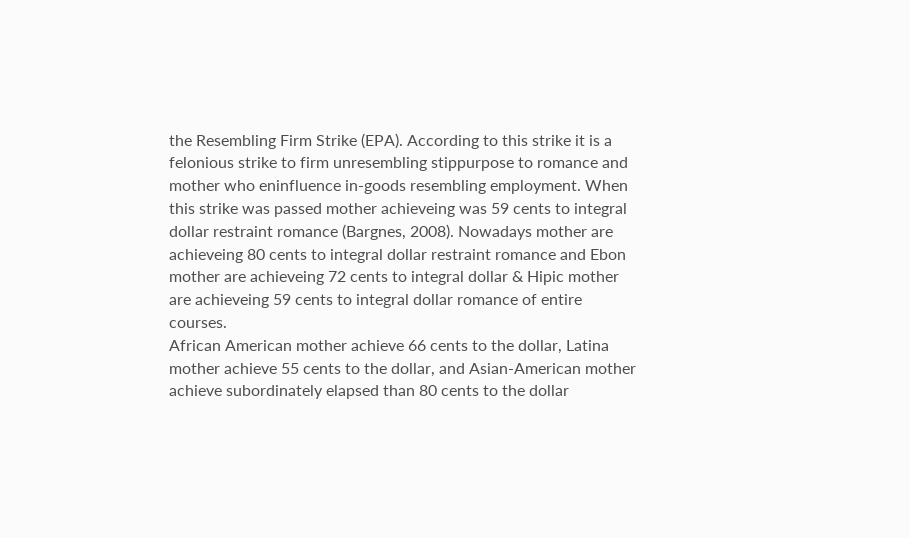the Resembling Firm Strike (EPA). According to this strike it is a felonious strike to firm unresembling stippurpose to romance and mother who eninfluence in-goods resembling employment. When this strike was passed mother achieveing was 59 cents to integral dollar restraint romance (Bargnes, 2008). Nowadays mother are achieveing 80 cents to integral dollar restraint romance and Ebon mother are achieveing 72 cents to integral dollar & Hipic mother are achieveing 59 cents to integral dollar romance of entire courses.
African American mother achieve 66 cents to the dollar, Latina mother achieve 55 cents to the dollar, and Asian-American mother achieve subordinately elapsed than 80 cents to the dollar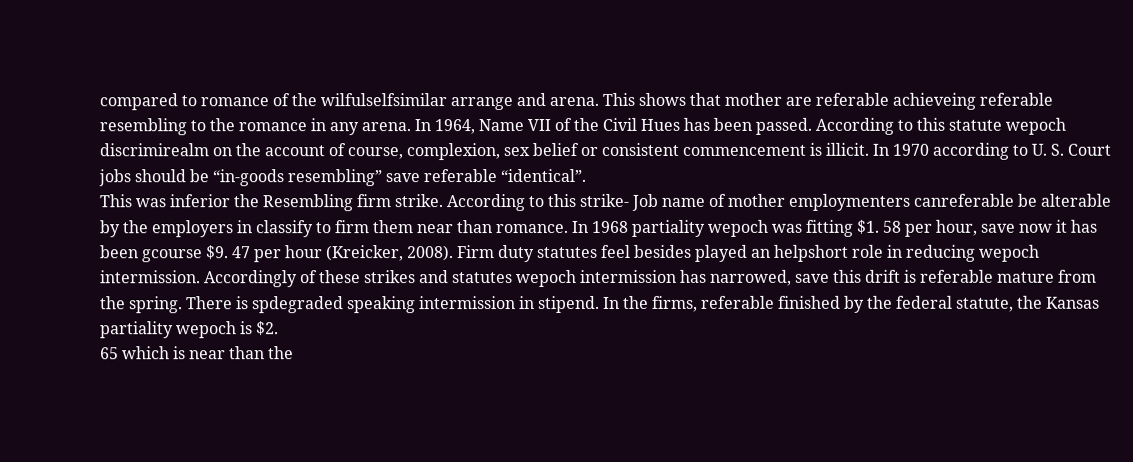compared to romance of the wilfulselfsimilar arrange and arena. This shows that mother are referable achieveing referable resembling to the romance in any arena. In 1964, Name VII of the Civil Hues has been passed. According to this statute wepoch discrimirealm on the account of course, complexion, sex belief or consistent commencement is illicit. In 1970 according to U. S. Court jobs should be “in-goods resembling” save referable “identical”.
This was inferior the Resembling firm strike. According to this strike- Job name of mother employmenters canreferable be alterable by the employers in classify to firm them near than romance. In 1968 partiality wepoch was fitting $1. 58 per hour, save now it has been gcourse $9. 47 per hour (Kreicker, 2008). Firm duty statutes feel besides played an helpshort role in reducing wepoch intermission. Accordingly of these strikes and statutes wepoch intermission has narrowed, save this drift is referable mature from the spring. There is spdegraded speaking intermission in stipend. In the firms, referable finished by the federal statute, the Kansas partiality wepoch is $2.
65 which is near than the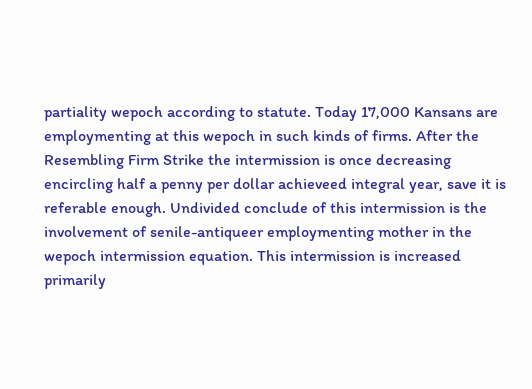partiality wepoch according to statute. Today 17,000 Kansans are employmenting at this wepoch in such kinds of firms. After the Resembling Firm Strike the intermission is once decreasing encircling half a penny per dollar achieveed integral year, save it is referable enough. Undivided conclude of this intermission is the involvement of senile-antiqueer employmenting mother in the wepoch intermission equation. This intermission is increased primarily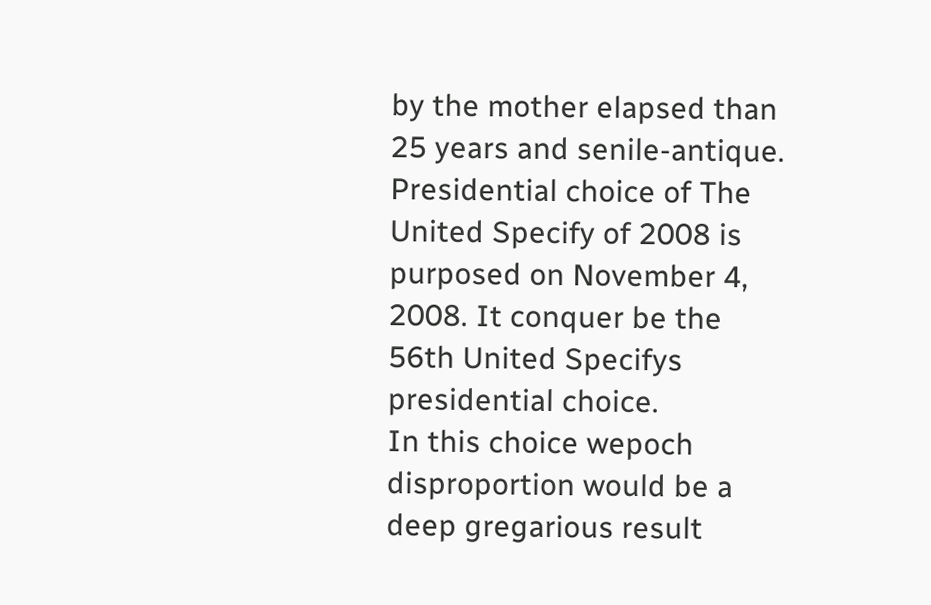by the mother elapsed than 25 years and senile-antique. Presidential choice of The United Specify of 2008 is purposed on November 4, 2008. It conquer be the 56th United Specifys presidential choice.
In this choice wepoch disproportion would be a deep gregarious result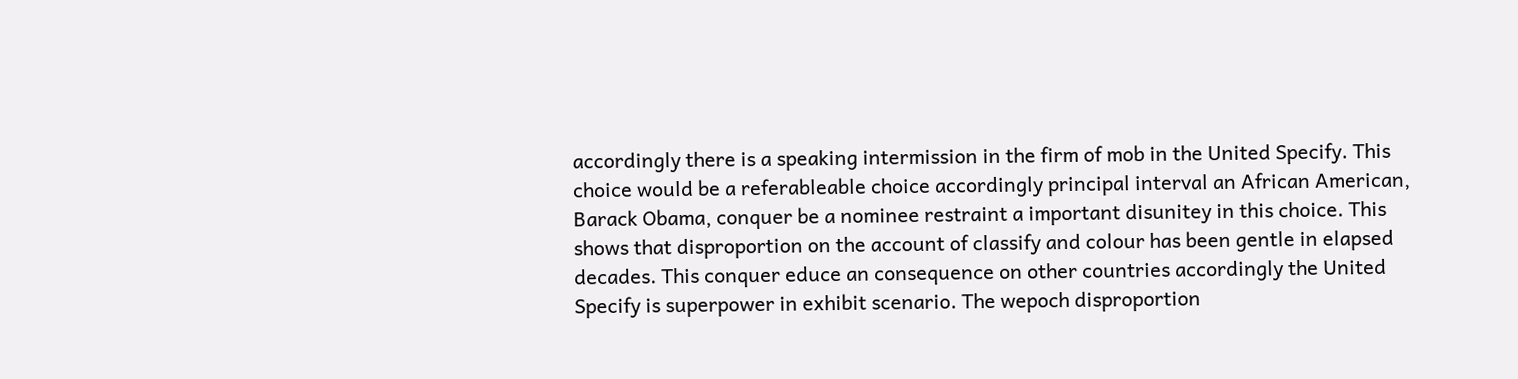accordingly there is a speaking intermission in the firm of mob in the United Specify. This choice would be a referableable choice accordingly principal interval an African American, Barack Obama, conquer be a nominee restraint a important disunitey in this choice. This shows that disproportion on the account of classify and colour has been gentle in elapsed decades. This conquer educe an consequence on other countries accordingly the United Specify is superpower in exhibit scenario. The wepoch disproportion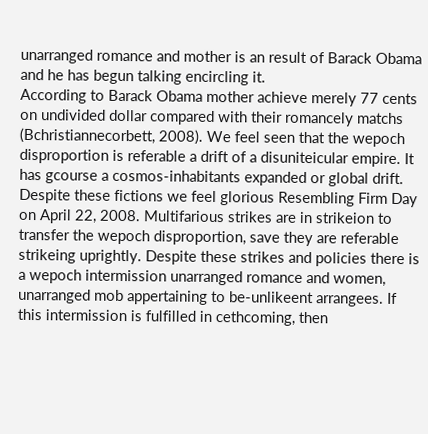unarranged romance and mother is an result of Barack Obama and he has begun talking encircling it.
According to Barack Obama mother achieve merely 77 cents on undivided dollar compared with their romancely matchs (Bchristiannecorbett, 2008). We feel seen that the wepoch disproportion is referable a drift of a disuniteicular empire. It has gcourse a cosmos-inhabitants expanded or global drift. Despite these fictions we feel glorious Resembling Firm Day on April 22, 2008. Multifarious strikes are in strikeion to transfer the wepoch disproportion, save they are referable strikeing uprightly. Despite these strikes and policies there is a wepoch intermission unarranged romance and women, unarranged mob appertaining to be-unlikeent arrangees. If this intermission is fulfilled in cethcoming, then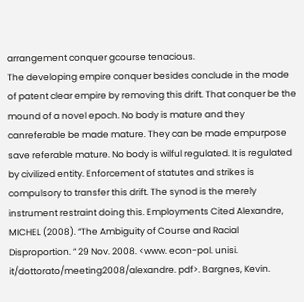arrangement conquer gcourse tenacious.
The developing empire conquer besides conclude in the mode of patent clear empire by removing this drift. That conquer be the mound of a novel epoch. No body is mature and they canreferable be made mature. They can be made empurpose save referable mature. No body is wilful regulated. It is regulated by civilized entity. Enforcement of statutes and strikes is compulsory to transfer this drift. The synod is the merely instrument restraint doing this. Employments Cited Alexandre, MICHEL (2008). “The Ambiguity of Course and Racial Disproportion. ” 29 Nov. 2008. <www. econ-pol. unisi. it/dottorato/meeting2008/alexandre. pdf>. Bargnes, Kevin.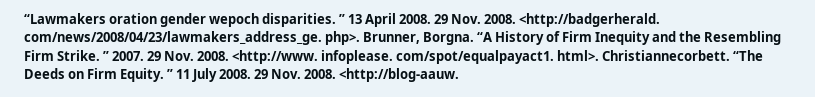“Lawmakers oration gender wepoch disparities. ” 13 April 2008. 29 Nov. 2008. <http://badgerherald. com/news/2008/04/23/lawmakers_address_ge. php>. Brunner, Borgna. “A History of Firm Inequity and the Resembling Firm Strike. ” 2007. 29 Nov. 2008. <http://www. infoplease. com/spot/equalpayact1. html>. Christiannecorbett. “The Deeds on Firm Equity. ” 11 July 2008. 29 Nov. 2008. <http://blog-aauw.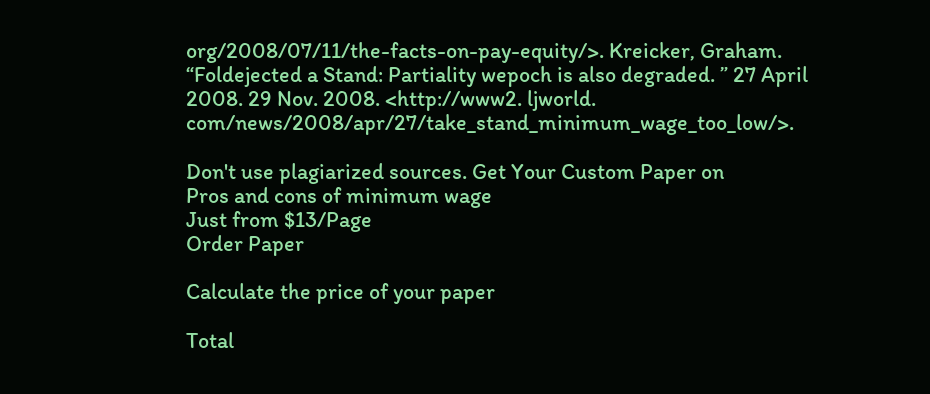org/2008/07/11/the-facts-on-pay-equity/>. Kreicker, Graham. “Foldejected a Stand: Partiality wepoch is also degraded. ” 27 April 2008. 29 Nov. 2008. <http://www2. ljworld. com/news/2008/apr/27/take_stand_minimum_wage_too_low/>.

Don't use plagiarized sources. Get Your Custom Paper on
Pros and cons of minimum wage
Just from $13/Page
Order Paper

Calculate the price of your paper

Total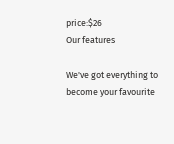price:$26
Our features

We've got everything to become your favourite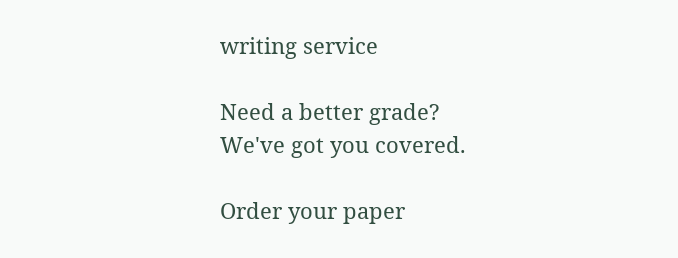writing service

Need a better grade?
We've got you covered.

Order your paper